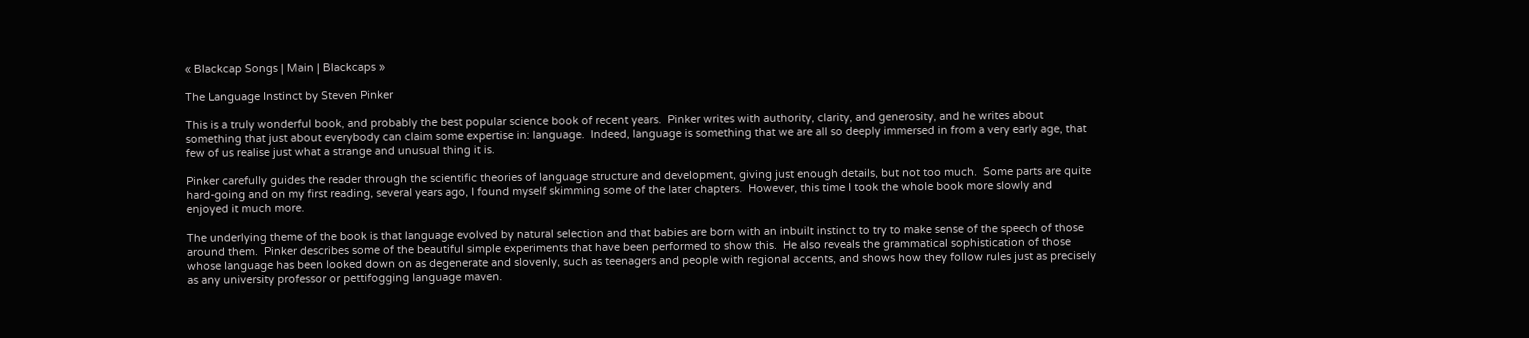« Blackcap Songs | Main | Blackcaps »

The Language Instinct by Steven Pinker

This is a truly wonderful book, and probably the best popular science book of recent years.  Pinker writes with authority, clarity, and generosity, and he writes about something that just about everybody can claim some expertise in: language.  Indeed, language is something that we are all so deeply immersed in from a very early age, that few of us realise just what a strange and unusual thing it is.

Pinker carefully guides the reader through the scientific theories of language structure and development, giving just enough details, but not too much.  Some parts are quite hard-going and on my first reading, several years ago, I found myself skimming some of the later chapters.  However, this time I took the whole book more slowly and enjoyed it much more.

The underlying theme of the book is that language evolved by natural selection and that babies are born with an inbuilt instinct to try to make sense of the speech of those around them.  Pinker describes some of the beautiful simple experiments that have been performed to show this.  He also reveals the grammatical sophistication of those whose language has been looked down on as degenerate and slovenly, such as teenagers and people with regional accents, and shows how they follow rules just as precisely as any university professor or pettifogging language maven.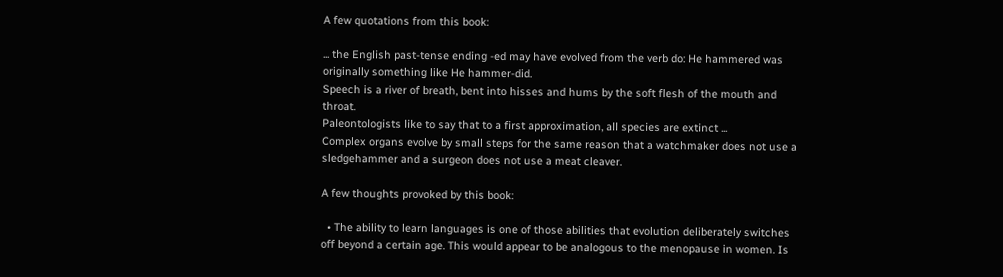A few quotations from this book:

... the English past-tense ending -ed may have evolved from the verb do: He hammered was originally something like He hammer-did.
Speech is a river of breath, bent into hisses and hums by the soft flesh of the mouth and throat.
Paleontologists like to say that to a first approximation, all species are extinct ...
Complex organs evolve by small steps for the same reason that a watchmaker does not use a sledgehammer and a surgeon does not use a meat cleaver.

A few thoughts provoked by this book:

  • The ability to learn languages is one of those abilities that evolution deliberately switches off beyond a certain age. This would appear to be analogous to the menopause in women. Is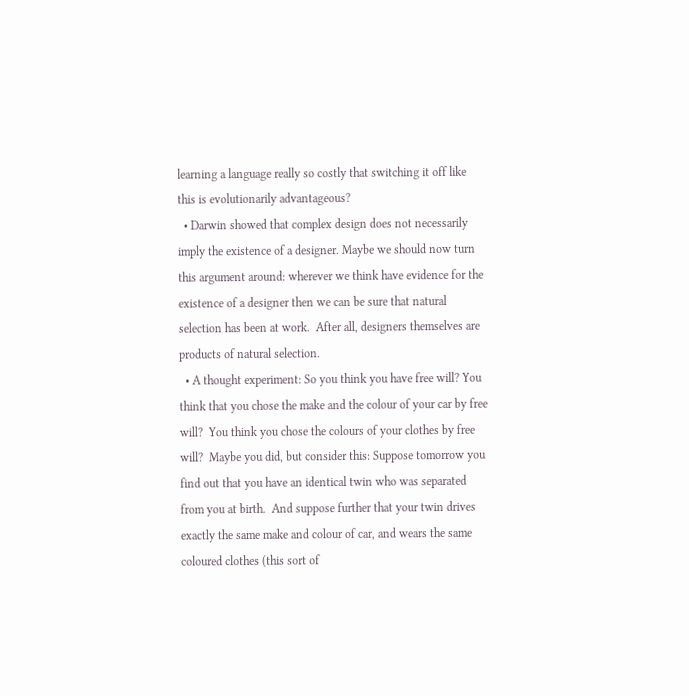learning a language really so costly that switching it off like this is evolutionarily advantageous?
  • Darwin showed that complex design does not necessarily imply the existence of a designer. Maybe we should now turn this argument around: wherever we think have evidence for the existence of a designer then we can be sure that natural selection has been at work.  After all, designers themselves are products of natural selection.
  • A thought experiment: So you think you have free will? You think that you chose the make and the colour of your car by free will?  You think you chose the colours of your clothes by free will?  Maybe you did, but consider this: Suppose tomorrow you find out that you have an identical twin who was separated from you at birth.  And suppose further that your twin drives exactly the same make and colour of car, and wears the same coloured clothes (this sort of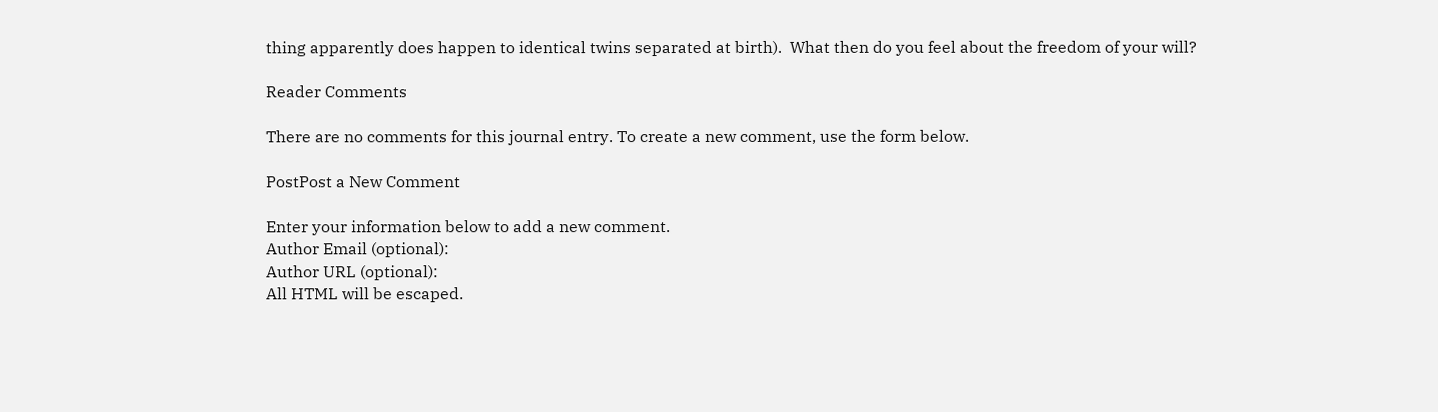thing apparently does happen to identical twins separated at birth).  What then do you feel about the freedom of your will?

Reader Comments

There are no comments for this journal entry. To create a new comment, use the form below.

PostPost a New Comment

Enter your information below to add a new comment.
Author Email (optional):
Author URL (optional):
All HTML will be escaped.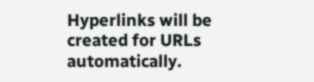Hyperlinks will be created for URLs automatically.